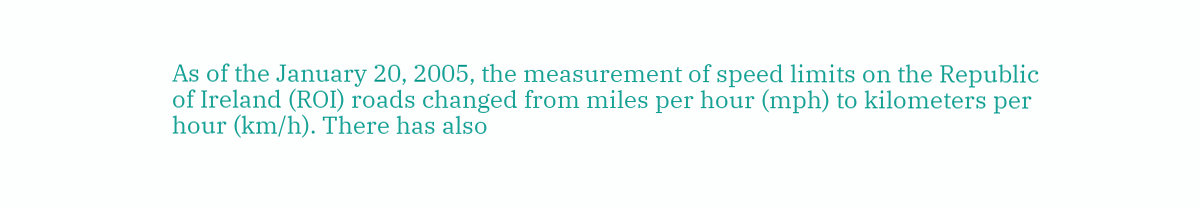As of the January 20, 2005, the measurement of speed limits on the Republic of Ireland (ROI) roads changed from miles per hour (mph) to kilometers per hour (km/h). There has also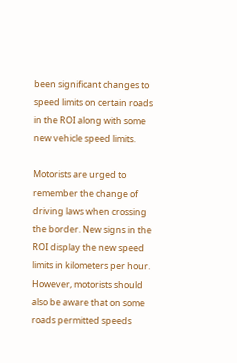been significant changes to speed limits on certain roads in the ROI along with some new vehicle speed limits.

Motorists are urged to remember the change of driving laws when crossing the border. New signs in the ROI display the new speed limits in kilometers per hour. However, motorists should also be aware that on some roads permitted speeds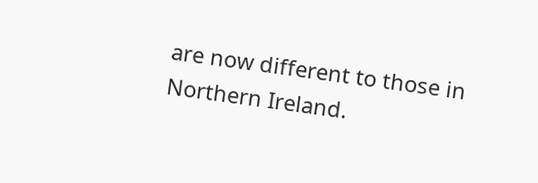are now different to those in Northern Ireland.